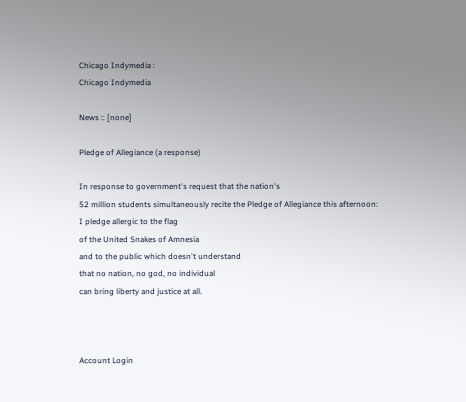Chicago Indymedia :
Chicago Indymedia

News :: [none]

Pledge of Allegiance (a response)

In response to government's request that the nation's
52 million students simultaneously recite the Pledge of Allegiance this afternoon:
I pledge allergic to the flag
of the United Snakes of Amnesia
and to the public which doesn't understand
that no nation, no god, no individual
can bring liberty and justice at all.



Account Login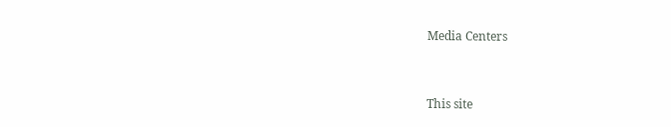Media Centers


This site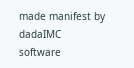made manifest by dadaIMC software